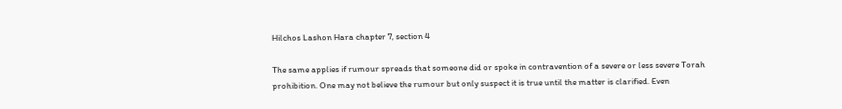Hilchos Lashon Hara chapter 7, section 4

The same applies if rumour spreads that someone did or spoke in contravention of a severe or less severe Torah prohibition. One may not believe the rumour but only suspect it is true until the matter is clarified. Even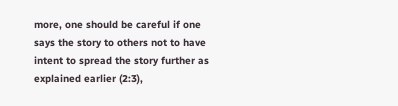more, one should be careful if one says the story to others not to have intent to spread the story further as explained earlier (2:3),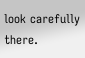look carefully there.